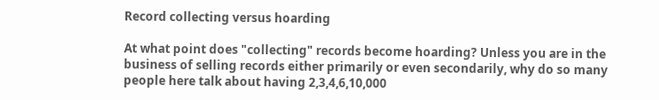Record collecting versus hoarding

At what point does "collecting" records become hoarding? Unless you are in the business of selling records either primarily or even secondarily, why do so many people here talk about having 2,3,4,6,10,000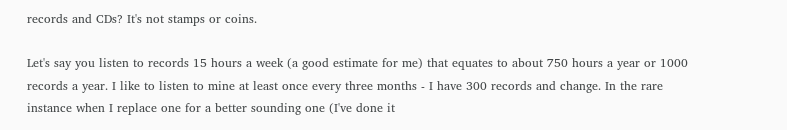records and CDs? It's not stamps or coins.

Let's say you listen to records 15 hours a week (a good estimate for me) that equates to about 750 hours a year or 1000 records a year. I like to listen to mine at least once every three months - I have 300 records and change. In the rare instance when I replace one for a better sounding one (I've done it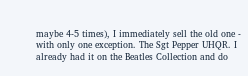maybe 4-5 times), I immediately sell the old one - with only one exception. The Sgt Pepper UHQR. I already had it on the Beatles Collection and do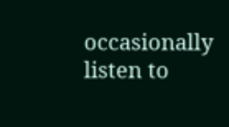occasionally listen to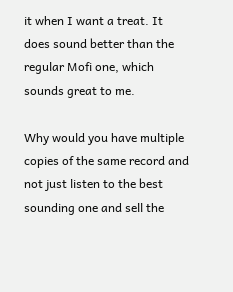it when I want a treat. It does sound better than the regular Mofi one, which sounds great to me.

Why would you have multiple copies of the same record and not just listen to the best sounding one and sell the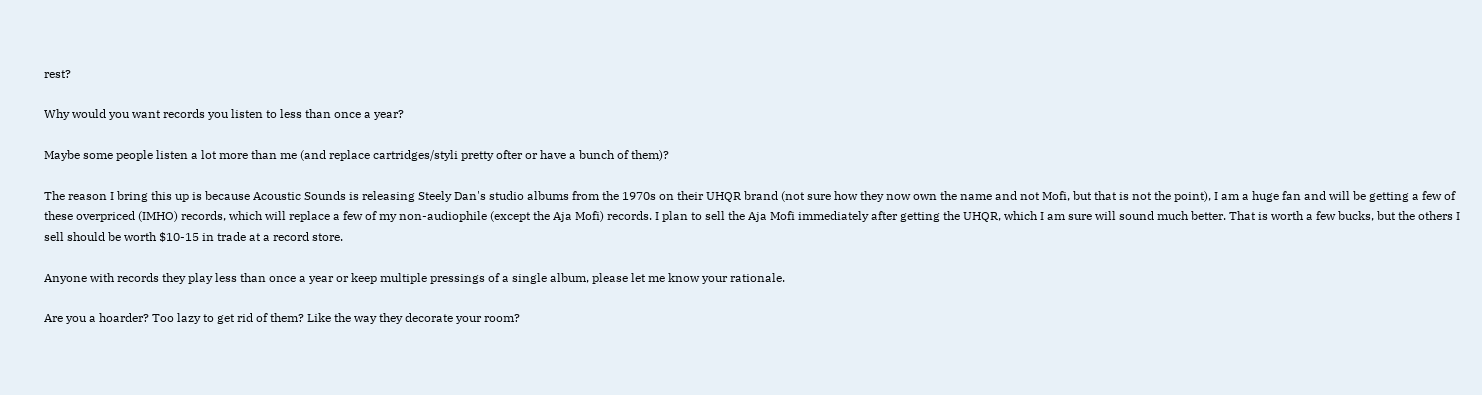rest?

Why would you want records you listen to less than once a year?

Maybe some people listen a lot more than me (and replace cartridges/styli pretty ofter or have a bunch of them)?

The reason I bring this up is because Acoustic Sounds is releasing Steely Dan's studio albums from the 1970s on their UHQR brand (not sure how they now own the name and not Mofi, but that is not the point), I am a huge fan and will be getting a few of these overpriced (IMHO) records, which will replace a few of my non-audiophile (except the Aja Mofi) records. I plan to sell the Aja Mofi immediately after getting the UHQR, which I am sure will sound much better. That is worth a few bucks, but the others I sell should be worth $10-15 in trade at a record store.

Anyone with records they play less than once a year or keep multiple pressings of a single album, please let me know your rationale.

Are you a hoarder? Too lazy to get rid of them? Like the way they decorate your room?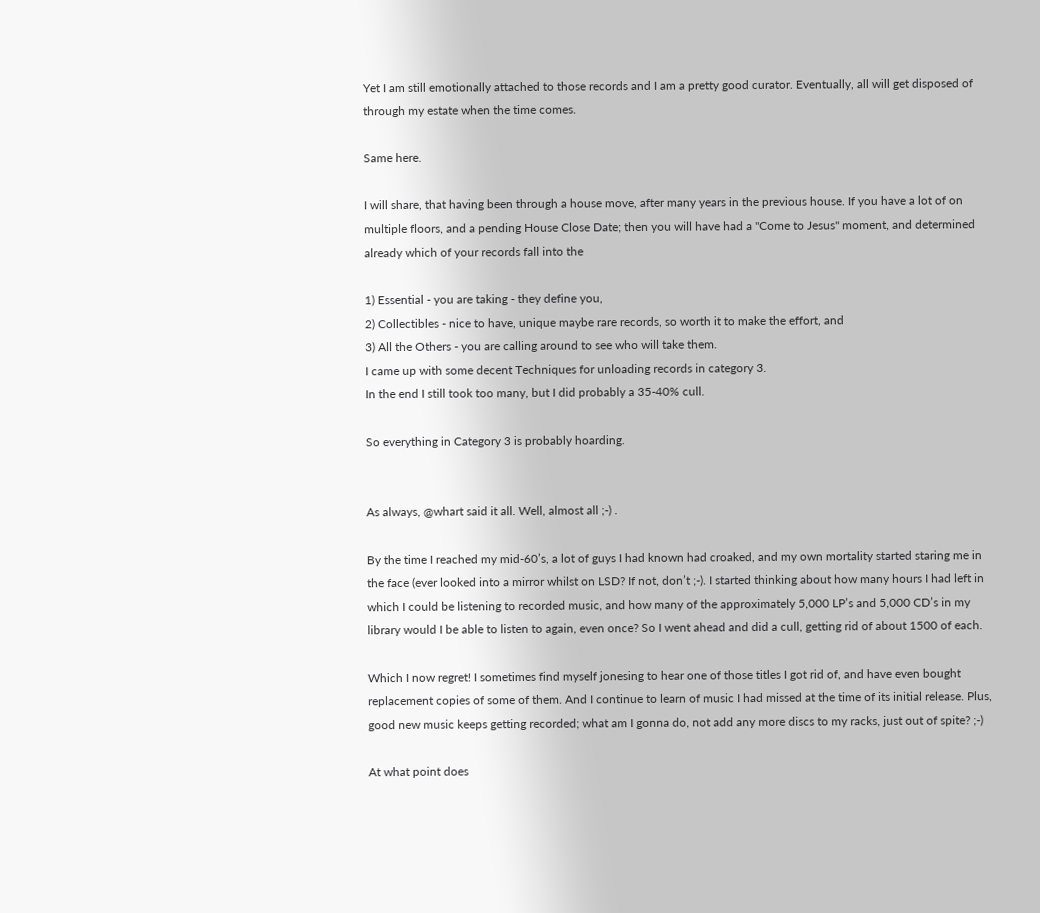Yet I am still emotionally attached to those records and I am a pretty good curator. Eventually, all will get disposed of through my estate when the time comes.

Same here.

I will share, that having been through a house move, after many years in the previous house. If you have a lot of on multiple floors, and a pending House Close Date; then you will have had a "Come to Jesus" moment, and determined already which of your records fall into the

1) Essential - you are taking - they define you,
2) Collectibles - nice to have, unique maybe rare records, so worth it to make the effort, and
3) All the Others - you are calling around to see who will take them.
I came up with some decent Techniques for unloading records in category 3.
In the end I still took too many, but I did probably a 35-40% cull.

So everything in Category 3 is probably hoarding.


As always, @whart said it all. Well, almost all ;-) .

By the time I reached my mid-60’s, a lot of guys I had known had croaked, and my own mortality started staring me in the face (ever looked into a mirror whilst on LSD? If not, don’t ;-). I started thinking about how many hours I had left in which I could be listening to recorded music, and how many of the approximately 5,000 LP’s and 5,000 CD’s in my library would I be able to listen to again, even once? So I went ahead and did a cull, getting rid of about 1500 of each.

Which I now regret! I sometimes find myself jonesing to hear one of those titles I got rid of, and have even bought replacement copies of some of them. And I continue to learn of music I had missed at the time of its initial release. Plus, good new music keeps getting recorded; what am I gonna do, not add any more discs to my racks, just out of spite? ;-)

At what point does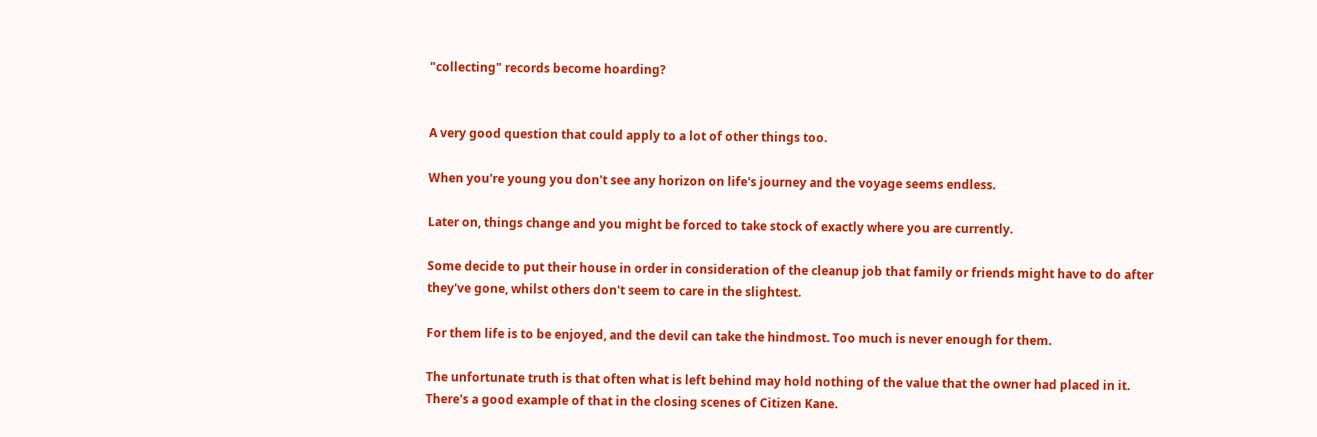"collecting" records become hoarding?


A very good question that could apply to a lot of other things too.

When you're young you don't see any horizon on life's journey and the voyage seems endless.

Later on, things change and you might be forced to take stock of exactly where you are currently.

Some decide to put their house in order in consideration of the cleanup job that family or friends might have to do after they've gone, whilst others don't seem to care in the slightest.

For them life is to be enjoyed, and the devil can take the hindmost. Too much is never enough for them.

The unfortunate truth is that often what is left behind may hold nothing of the value that the owner had placed in it. There's a good example of that in the closing scenes of Citizen Kane.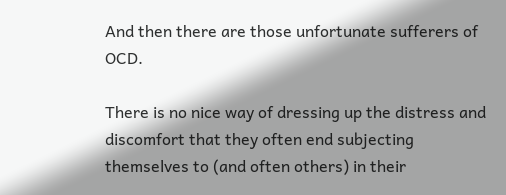And then there are those unfortunate sufferers of OCD.

There is no nice way of dressing up the distress and discomfort that they often end subjecting themselves to (and often others) in their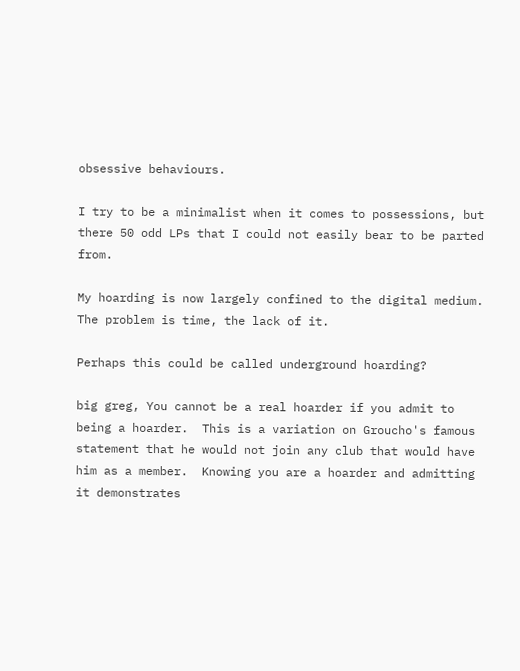obsessive behaviours.

I try to be a minimalist when it comes to possessions, but there 50 odd LPs that I could not easily bear to be parted from.

My hoarding is now largely confined to the digital medium. The problem is time, the lack of it.

Perhaps this could be called underground hoarding?

big greg, You cannot be a real hoarder if you admit to being a hoarder.  This is a variation on Groucho's famous statement that he would not join any club that would have him as a member.  Knowing you are a hoarder and admitting it demonstrates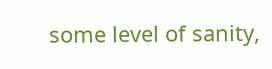some level of sanity,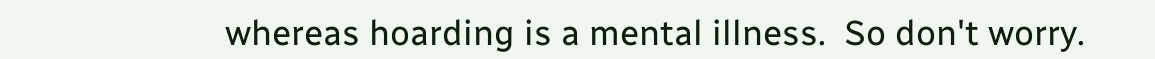whereas hoarding is a mental illness.  So don't worry.